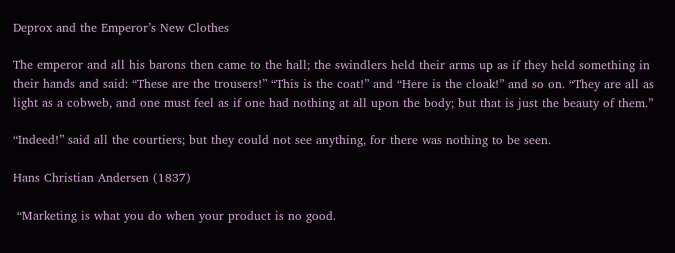Deprox and the Emperor’s New Clothes

The emperor and all his barons then came to the hall; the swindlers held their arms up as if they held something in their hands and said: “These are the trousers!” “This is the coat!” and “Here is the cloak!” and so on. “They are all as light as a cobweb, and one must feel as if one had nothing at all upon the body; but that is just the beauty of them.”

“Indeed!” said all the courtiers; but they could not see anything, for there was nothing to be seen.

Hans Christian Andersen (1837)

 “Marketing is what you do when your product is no good.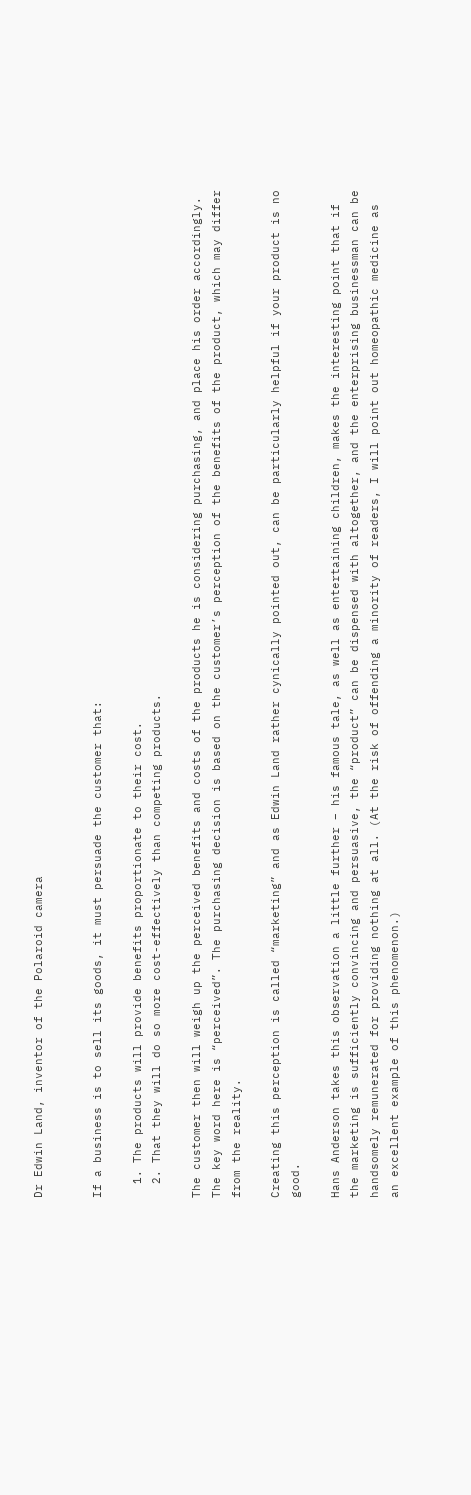Dr Edwin Land, inventor of the Polaroid camera


If a business is to sell its goods, it must persuade the customer that:

  1. The products will provide benefits proportionate to their cost.
  2. That they will do so more cost-effectively than competing products.

The customer then will weigh up the perceived benefits and costs of the products he is considering purchasing, and place his order accordingly. The key word here is “perceived”. The purchasing decision is based on the customer’s perception of the benefits of the product, which may differ from the reality.

Creating this perception is called “marketing” and as Edwin Land rather cynically pointed out, can be particularly helpful if your product is no good.

Hans Anderson takes this observation a little further – his famous tale, as well as entertaining children, makes the interesting point that if the marketing is sufficiently convincing and persuasive, the “product” can be dispensed with altogether, and the enterprising businessman can be handsomely remunerated for providing nothing at all. (At the risk of offending a minority of readers, I will point out homeopathic medicine as an excellent example of this phenomenon.)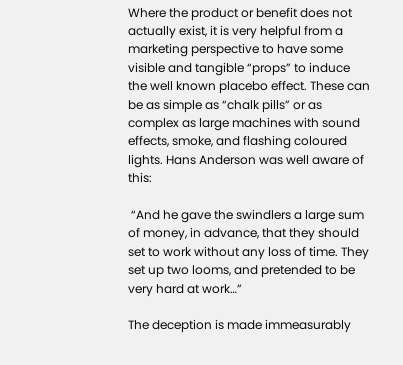Where the product or benefit does not actually exist, it is very helpful from a marketing perspective to have some visible and tangible “props” to induce the well known placebo effect. These can be as simple as “chalk pills” or as complex as large machines with sound effects, smoke, and flashing coloured lights. Hans Anderson was well aware of this:

 “And he gave the swindlers a large sum of money, in advance, that they should set to work without any loss of time. They set up two looms, and pretended to be very hard at work…”

The deception is made immeasurably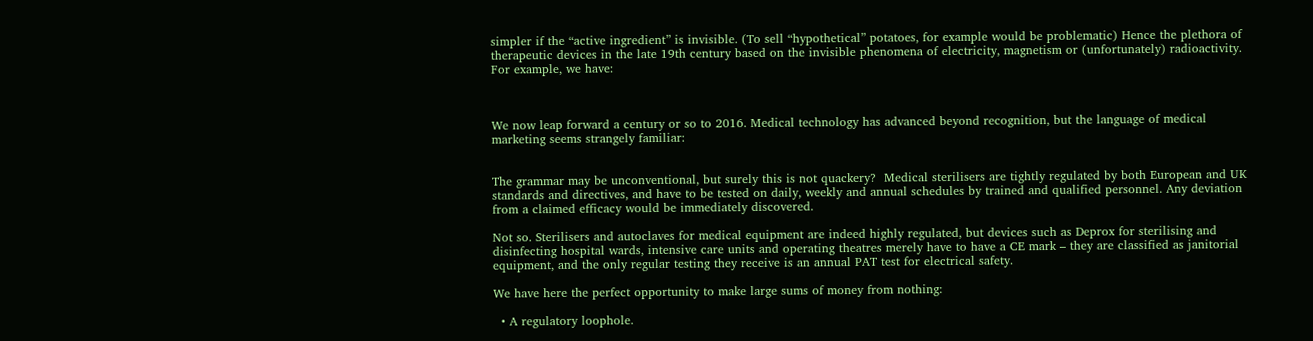simpler if the “active ingredient” is invisible. (To sell “hypothetical” potatoes, for example would be problematic) Hence the plethora of therapeutic devices in the late 19th century based on the invisible phenomena of electricity, magnetism or (unfortunately) radioactivity. For example, we have:



We now leap forward a century or so to 2016. Medical technology has advanced beyond recognition, but the language of medical marketing seems strangely familiar:


The grammar may be unconventional, but surely this is not quackery?  Medical sterilisers are tightly regulated by both European and UK standards and directives, and have to be tested on daily, weekly and annual schedules by trained and qualified personnel. Any deviation from a claimed efficacy would be immediately discovered.

Not so. Sterilisers and autoclaves for medical equipment are indeed highly regulated, but devices such as Deprox for sterilising and disinfecting hospital wards, intensive care units and operating theatres merely have to have a CE mark – they are classified as janitorial equipment, and the only regular testing they receive is an annual PAT test for electrical safety.

We have here the perfect opportunity to make large sums of money from nothing:

  • A regulatory loophole.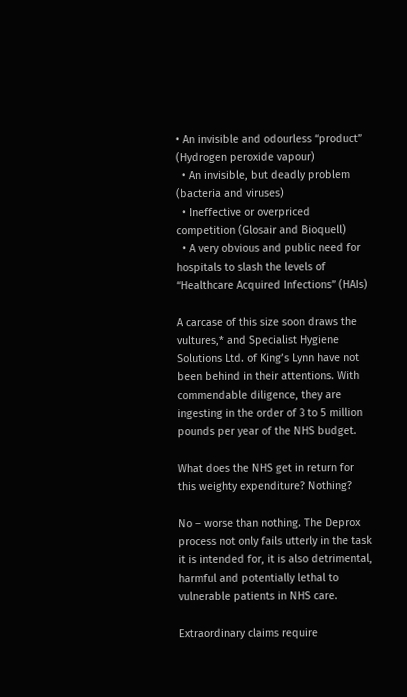• An invisible and odourless “product” (Hydrogen peroxide vapour)
  • An invisible, but deadly problem (bacteria and viruses)
  • Ineffective or overpriced competition (Glosair and Bioquell)
  • A very obvious and public need for hospitals to slash the levels of “Healthcare Acquired Infections” (HAIs)

A carcase of this size soon draws the vultures,* and Specialist Hygiene Solutions Ltd. of King’s Lynn have not been behind in their attentions. With commendable diligence, they are ingesting in the order of 3 to 5 million pounds per year of the NHS budget.

What does the NHS get in return for this weighty expenditure? Nothing?

No – worse than nothing. The Deprox process not only fails utterly in the task it is intended for, it is also detrimental, harmful and potentially lethal to vulnerable patients in NHS care.

Extraordinary claims require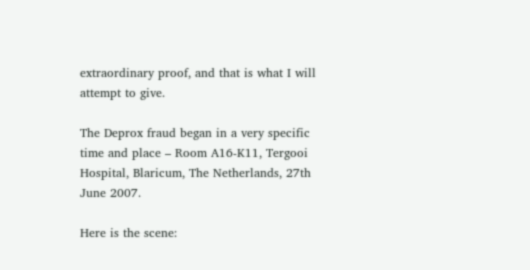extraordinary proof, and that is what I will attempt to give.

The Deprox fraud began in a very specific time and place – Room A16-K11, Tergooi Hospital, Blaricum, The Netherlands, 27th June 2007.

Here is the scene: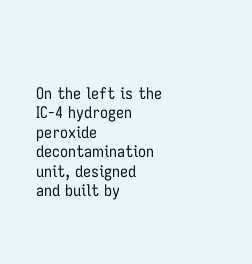On the left is the IC-4 hydrogen peroxide decontamination unit, designed and built by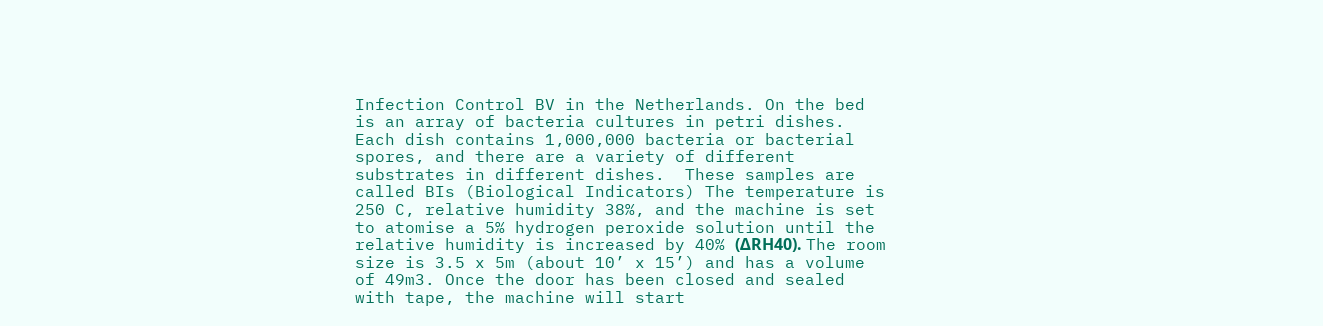Infection Control BV in the Netherlands. On the bed is an array of bacteria cultures in petri dishes. Each dish contains 1,000,000 bacteria or bacterial spores, and there are a variety of different substrates in different dishes.  These samples are called BIs (Biological Indicators) The temperature is 250 C, relative humidity 38%, and the machine is set to atomise a 5% hydrogen peroxide solution until the relative humidity is increased by 40% (ΔRH40). The room size is 3.5 x 5m (about 10’ x 15’) and has a volume of 49m3. Once the door has been closed and sealed with tape, the machine will start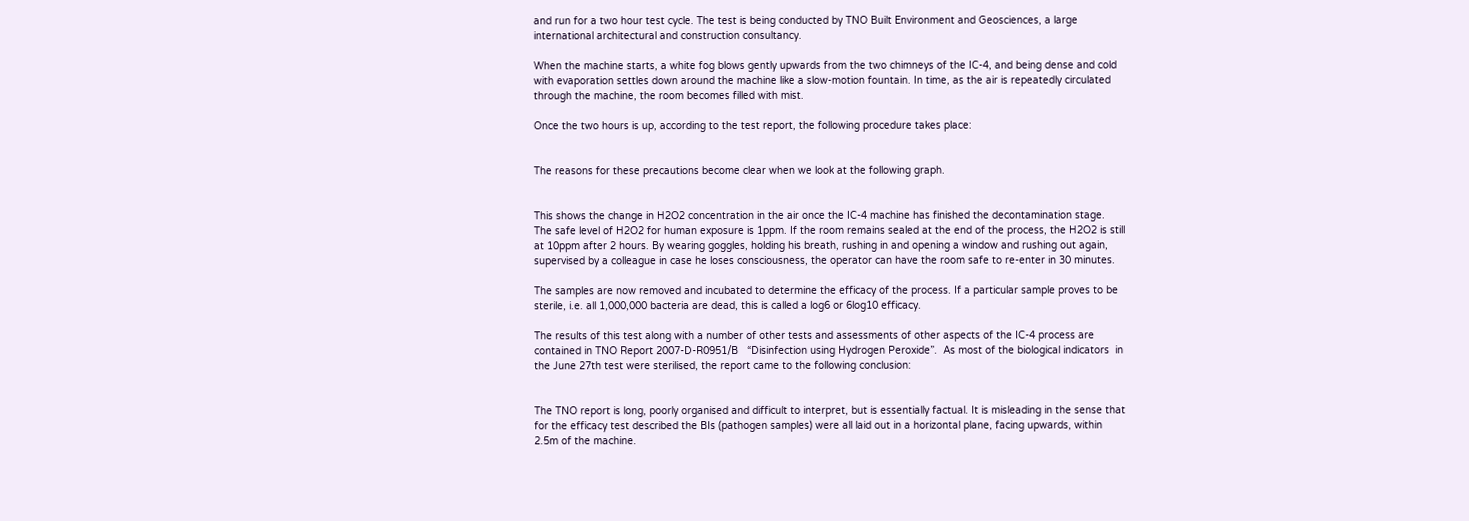and run for a two hour test cycle. The test is being conducted by TNO Built Environment and Geosciences, a large international architectural and construction consultancy.

When the machine starts, a white fog blows gently upwards from the two chimneys of the IC-4, and being dense and cold with evaporation settles down around the machine like a slow-motion fountain. In time, as the air is repeatedly circulated through the machine, the room becomes filled with mist.

Once the two hours is up, according to the test report, the following procedure takes place:


The reasons for these precautions become clear when we look at the following graph.


This shows the change in H2O2 concentration in the air once the IC-4 machine has finished the decontamination stage.  The safe level of H2O2 for human exposure is 1ppm. If the room remains sealed at the end of the process, the H2O2 is still at 10ppm after 2 hours. By wearing goggles, holding his breath, rushing in and opening a window and rushing out again, supervised by a colleague in case he loses consciousness, the operator can have the room safe to re-enter in 30 minutes.

The samples are now removed and incubated to determine the efficacy of the process. If a particular sample proves to be sterile, i.e. all 1,000,000 bacteria are dead, this is called a log6 or 6log10 efficacy.

The results of this test along with a number of other tests and assessments of other aspects of the IC-4 process are contained in TNO Report 2007-D-R0951/B   “Disinfection using Hydrogen Peroxide”.  As most of the biological indicators  in the June 27th test were sterilised, the report came to the following conclusion:


The TNO report is long, poorly organised and difficult to interpret, but is essentially factual. It is misleading in the sense that for the efficacy test described the BIs (pathogen samples) were all laid out in a horizontal plane, facing upwards, within 2.5m of the machine.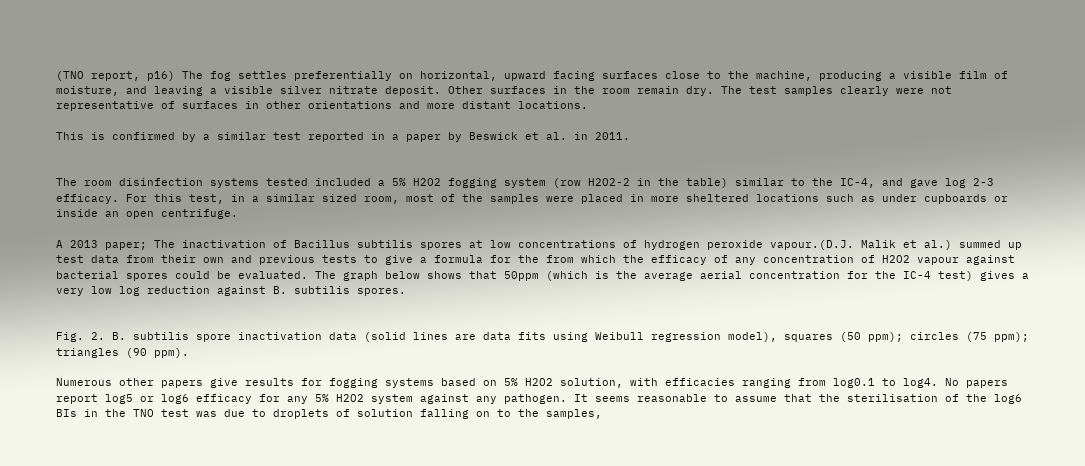(TNO report, p16) The fog settles preferentially on horizontal, upward facing surfaces close to the machine, producing a visible film of moisture, and leaving a visible silver nitrate deposit. Other surfaces in the room remain dry. The test samples clearly were not representative of surfaces in other orientations and more distant locations.

This is confirmed by a similar test reported in a paper by Beswick et al. in 2011.


The room disinfection systems tested included a 5% H2O2 fogging system (row H2O2-2 in the table) similar to the IC-4, and gave log 2-3 efficacy. For this test, in a similar sized room, most of the samples were placed in more sheltered locations such as under cupboards or inside an open centrifuge.

A 2013 paper; The inactivation of Bacillus subtilis spores at low concentrations of hydrogen peroxide vapour.(D.J. Malik et al.) summed up test data from their own and previous tests to give a formula for the from which the efficacy of any concentration of H2O2 vapour against bacterial spores could be evaluated. The graph below shows that 50ppm (which is the average aerial concentration for the IC-4 test) gives a very low log reduction against B. subtilis spores.


Fig. 2. B. subtilis spore inactivation data (solid lines are data fits using Weibull regression model), squares (50 ppm); circles (75 ppm); triangles (90 ppm).

Numerous other papers give results for fogging systems based on 5% H2O2 solution, with efficacies ranging from log0.1 to log4. No papers report log5 or log6 efficacy for any 5% H2O2 system against any pathogen. It seems reasonable to assume that the sterilisation of the log6 BIs in the TNO test was due to droplets of solution falling on to the samples,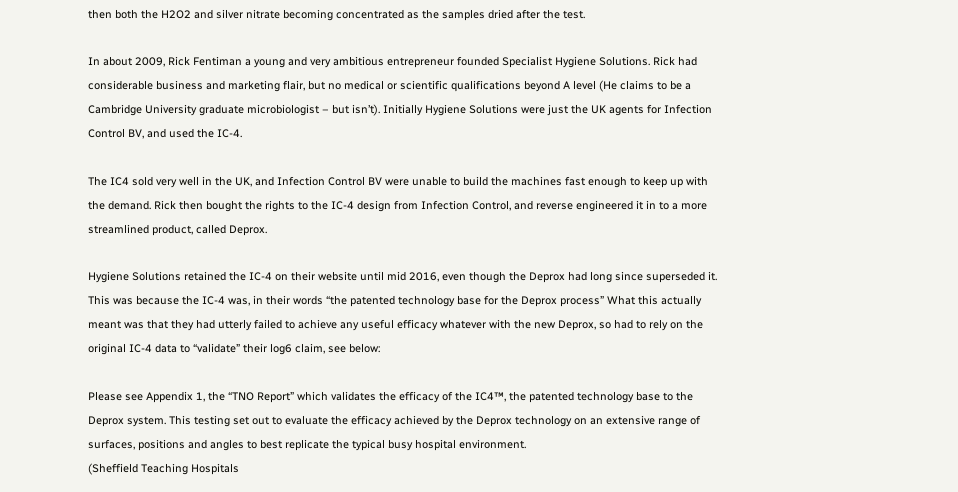then both the H2O2 and silver nitrate becoming concentrated as the samples dried after the test.

In about 2009, Rick Fentiman a young and very ambitious entrepreneur founded Specialist Hygiene Solutions. Rick had considerable business and marketing flair, but no medical or scientific qualifications beyond A level (He claims to be a Cambridge University graduate microbiologist – but isn’t). Initially Hygiene Solutions were just the UK agents for Infection Control BV, and used the IC-4.

The IC4 sold very well in the UK, and Infection Control BV were unable to build the machines fast enough to keep up with the demand. Rick then bought the rights to the IC-4 design from Infection Control, and reverse engineered it in to a more streamlined product, called Deprox.

Hygiene Solutions retained the IC-4 on their website until mid 2016, even though the Deprox had long since superseded it. This was because the IC-4 was, in their words “the patented technology base for the Deprox process” What this actually meant was that they had utterly failed to achieve any useful efficacy whatever with the new Deprox, so had to rely on the original IC-4 data to “validate” their log6 claim, see below:

Please see Appendix 1, the “TNO Report” which validates the efficacy of the IC4™, the patented technology base to the Deprox system. This testing set out to evaluate the efficacy achieved by the Deprox technology on an extensive range of surfaces, positions and angles to best replicate the typical busy hospital environment.
(Sheffield Teaching Hospitals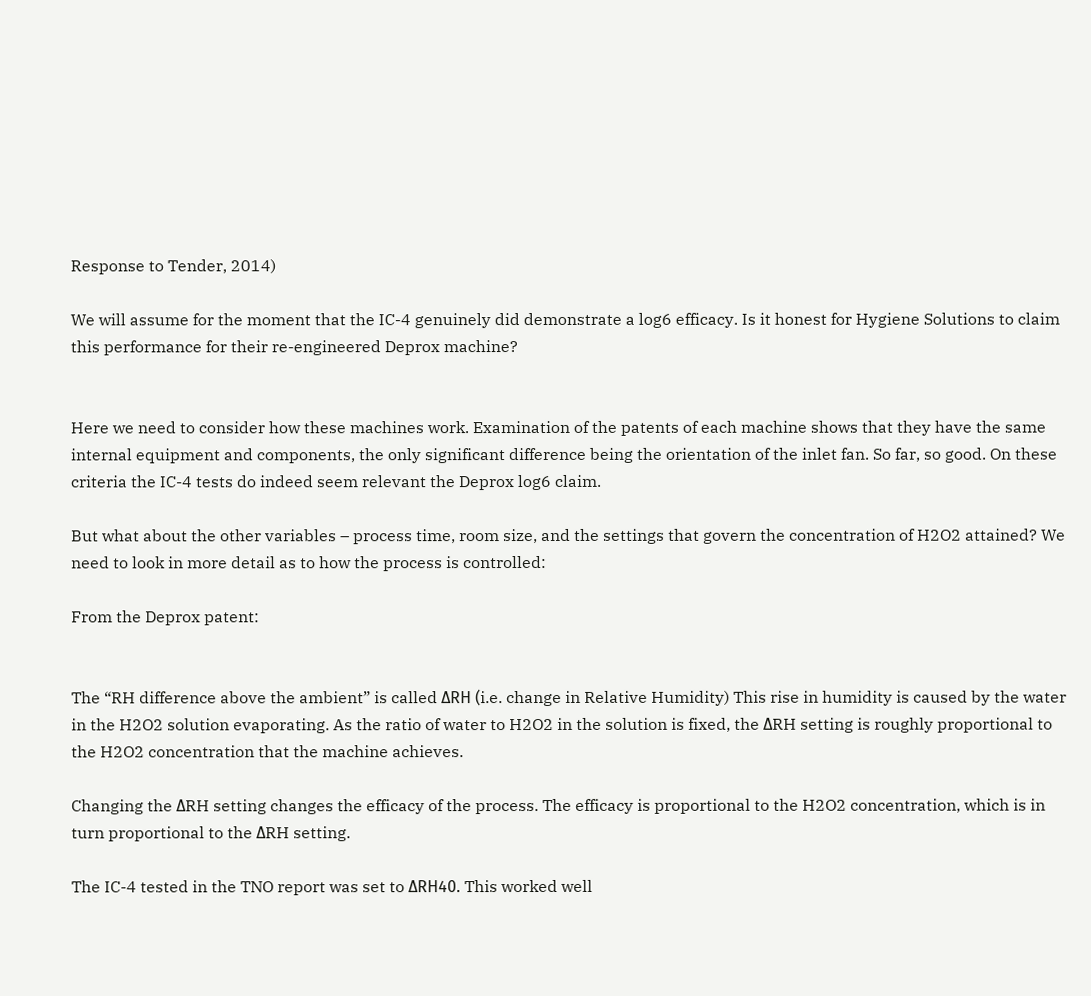Response to Tender, 2014)

We will assume for the moment that the IC-4 genuinely did demonstrate a log6 efficacy. Is it honest for Hygiene Solutions to claim this performance for their re-engineered Deprox machine?


Here we need to consider how these machines work. Examination of the patents of each machine shows that they have the same internal equipment and components, the only significant difference being the orientation of the inlet fan. So far, so good. On these criteria the IC-4 tests do indeed seem relevant the Deprox log6 claim.

But what about the other variables – process time, room size, and the settings that govern the concentration of H2O2 attained? We need to look in more detail as to how the process is controlled:

From the Deprox patent:


The “RH difference above the ambient” is called ΔRH (i.e. change in Relative Humidity) This rise in humidity is caused by the water in the H2O2 solution evaporating. As the ratio of water to H2O2 in the solution is fixed, the ΔRH setting is roughly proportional to the H2O2 concentration that the machine achieves.

Changing the ΔRH setting changes the efficacy of the process. The efficacy is proportional to the H2O2 concentration, which is in turn proportional to the ΔRH setting.

The IC-4 tested in the TNO report was set to ΔRH40. This worked well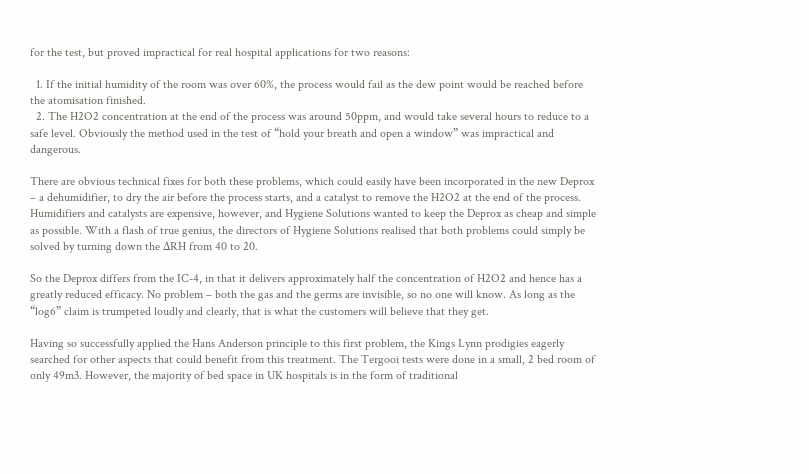for the test, but proved impractical for real hospital applications for two reasons:

  1. If the initial humidity of the room was over 60%, the process would fail as the dew point would be reached before the atomisation finished.
  2. The H2O2 concentration at the end of the process was around 50ppm, and would take several hours to reduce to a safe level. Obviously the method used in the test of “hold your breath and open a window” was impractical and dangerous.

There are obvious technical fixes for both these problems, which could easily have been incorporated in the new Deprox – a dehumidifier, to dry the air before the process starts, and a catalyst to remove the H2O2 at the end of the process. Humidifiers and catalysts are expensive, however, and Hygiene Solutions wanted to keep the Deprox as cheap and simple as possible. With a flash of true genius, the directors of Hygiene Solutions realised that both problems could simply be solved by turning down the ΔRH from 40 to 20.

So the Deprox differs from the IC-4, in that it delivers approximately half the concentration of H2O2 and hence has a greatly reduced efficacy. No problem – both the gas and the germs are invisible, so no one will know. As long as the “log6” claim is trumpeted loudly and clearly, that is what the customers will believe that they get.

Having so successfully applied the Hans Anderson principle to this first problem, the Kings Lynn prodigies eagerly searched for other aspects that could benefit from this treatment. The Tergooi tests were done in a small, 2 bed room of only 49m3. However, the majority of bed space in UK hospitals is in the form of traditional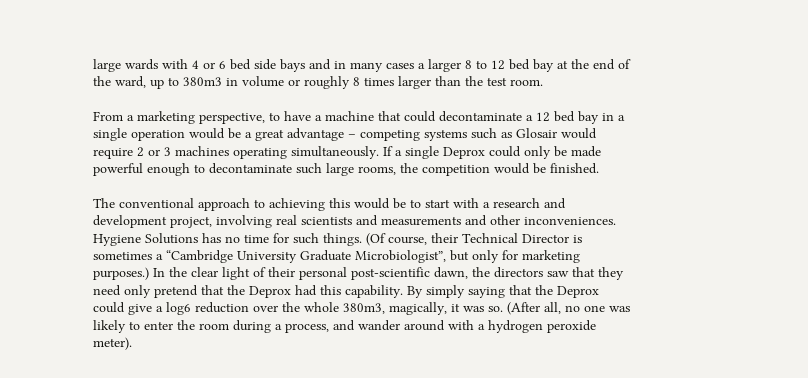large wards with 4 or 6 bed side bays and in many cases a larger 8 to 12 bed bay at the end of the ward, up to 380m3 in volume or roughly 8 times larger than the test room.

From a marketing perspective, to have a machine that could decontaminate a 12 bed bay in a single operation would be a great advantage – competing systems such as Glosair would require 2 or 3 machines operating simultaneously. If a single Deprox could only be made powerful enough to decontaminate such large rooms, the competition would be finished.

The conventional approach to achieving this would be to start with a research and development project, involving real scientists and measurements and other inconveniences. Hygiene Solutions has no time for such things. (Of course, their Technical Director is sometimes a “Cambridge University Graduate Microbiologist”, but only for marketing purposes.) In the clear light of their personal post-scientific dawn, the directors saw that they need only pretend that the Deprox had this capability. By simply saying that the Deprox could give a log6 reduction over the whole 380m3, magically, it was so. (After all, no one was likely to enter the room during a process, and wander around with a hydrogen peroxide meter).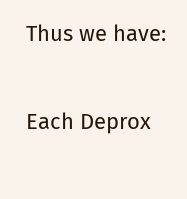Thus we have:

Each Deprox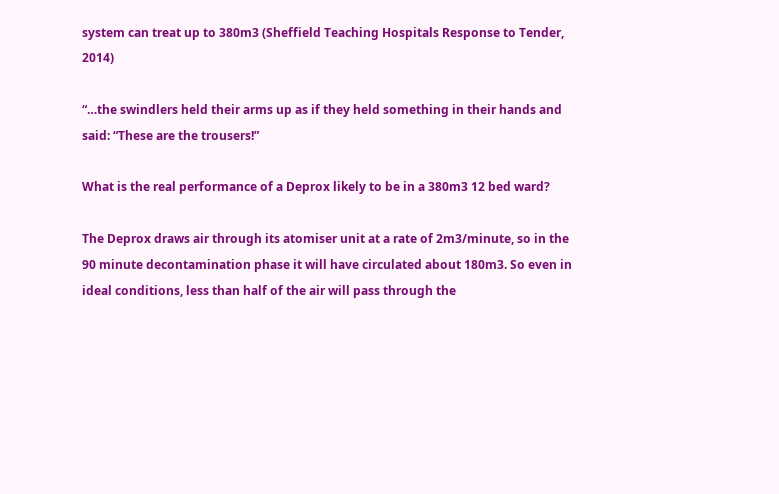system can treat up to 380m3 (Sheffield Teaching Hospitals Response to Tender, 2014)

“…the swindlers held their arms up as if they held something in their hands and said: “These are the trousers!”

What is the real performance of a Deprox likely to be in a 380m3 12 bed ward?

The Deprox draws air through its atomiser unit at a rate of 2m3/minute, so in the 90 minute decontamination phase it will have circulated about 180m3. So even in ideal conditions, less than half of the air will pass through the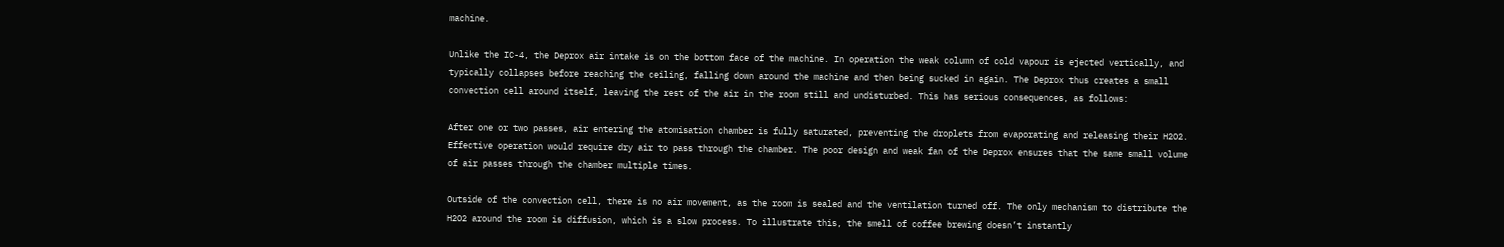machine.

Unlike the IC-4, the Deprox air intake is on the bottom face of the machine. In operation the weak column of cold vapour is ejected vertically, and typically collapses before reaching the ceiling, falling down around the machine and then being sucked in again. The Deprox thus creates a small convection cell around itself, leaving the rest of the air in the room still and undisturbed. This has serious consequences, as follows:

After one or two passes, air entering the atomisation chamber is fully saturated, preventing the droplets from evaporating and releasing their H2O2. Effective operation would require dry air to pass through the chamber. The poor design and weak fan of the Deprox ensures that the same small volume of air passes through the chamber multiple times.

Outside of the convection cell, there is no air movement, as the room is sealed and the ventilation turned off. The only mechanism to distribute the H2O2 around the room is diffusion, which is a slow process. To illustrate this, the smell of coffee brewing doesn’t instantly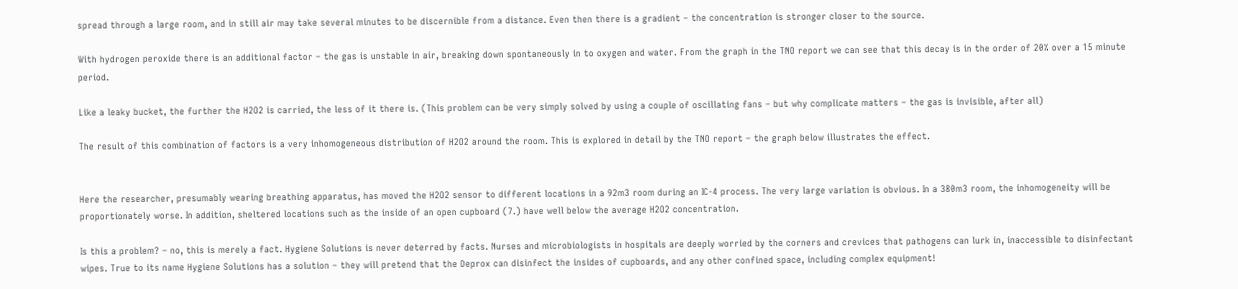spread through a large room, and in still air may take several minutes to be discernible from a distance. Even then there is a gradient – the concentration is stronger closer to the source.

With hydrogen peroxide there is an additional factor – the gas is unstable in air, breaking down spontaneously in to oxygen and water. From the graph in the TNO report we can see that this decay is in the order of 20% over a 15 minute period.

Like a leaky bucket, the further the H2O2 is carried, the less of it there is. (This problem can be very simply solved by using a couple of oscillating fans – but why complicate matters – the gas is invisible, after all)

The result of this combination of factors is a very inhomogeneous distribution of H2O2 around the room. This is explored in detail by the TNO report – the graph below illustrates the effect.


Here the researcher, presumably wearing breathing apparatus, has moved the H2O2 sensor to different locations in a 92m3 room during an IC-4 process. The very large variation is obvious. In a 380m3 room, the inhomogeneity will be proportionately worse. In addition, sheltered locations such as the inside of an open cupboard (7.) have well below the average H2O2 concentration.

Is this a problem? – no, this is merely a fact. Hygiene Solutions is never deterred by facts. Nurses and microbiologists in hospitals are deeply worried by the corners and crevices that pathogens can lurk in, inaccessible to disinfectant wipes. True to its name Hygiene Solutions has a solution – they will pretend that the Deprox can disinfect the insides of cupboards, and any other confined space, including complex equipment!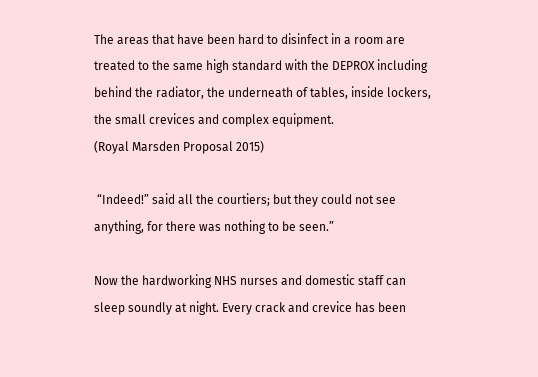The areas that have been hard to disinfect in a room are treated to the same high standard with the DEPROX including behind the radiator, the underneath of tables, inside lockers, the small crevices and complex equipment.
(Royal Marsden Proposal 2015)

 “Indeed!” said all the courtiers; but they could not see anything, for there was nothing to be seen.”

Now the hardworking NHS nurses and domestic staff can sleep soundly at night. Every crack and crevice has been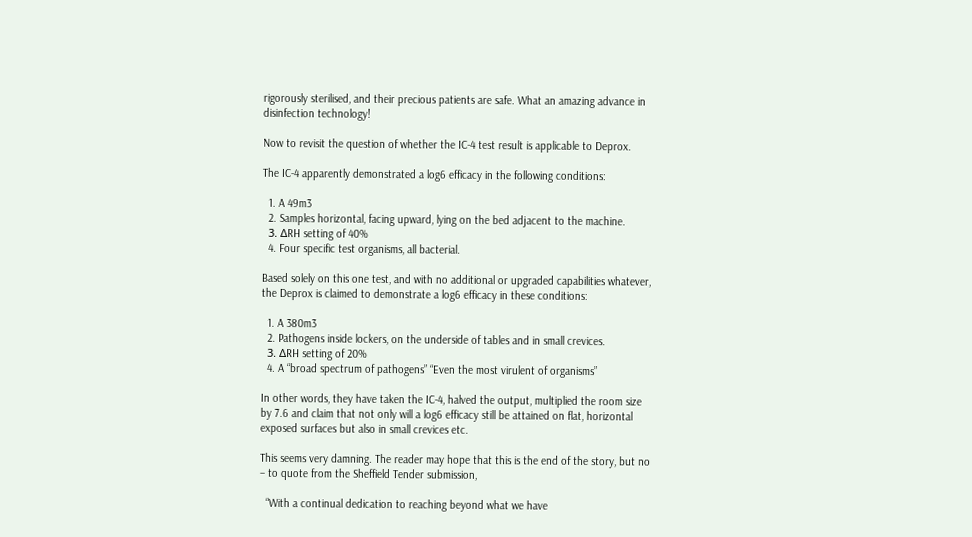rigorously sterilised, and their precious patients are safe. What an amazing advance in disinfection technology!

Now to revisit the question of whether the IC-4 test result is applicable to Deprox.

The IC-4 apparently demonstrated a log6 efficacy in the following conditions:

  1. A 49m3
  2. Samples horizontal, facing upward, lying on the bed adjacent to the machine.
  3. ΔRH setting of 40%
  4. Four specific test organisms, all bacterial.

Based solely on this one test, and with no additional or upgraded capabilities whatever, the Deprox is claimed to demonstrate a log6 efficacy in these conditions:

  1. A 380m3
  2. Pathogens inside lockers, on the underside of tables and in small crevices.
  3. ΔRH setting of 20%
  4. A “broad spectrum of pathogens” “Even the most virulent of organisms”

In other words, they have taken the IC-4, halved the output, multiplied the room size by 7.6 and claim that not only will a log6 efficacy still be attained on flat, horizontal exposed surfaces but also in small crevices etc.

This seems very damning. The reader may hope that this is the end of the story, but no – to quote from the Sheffield Tender submission,

  “With a continual dedication to reaching beyond what we have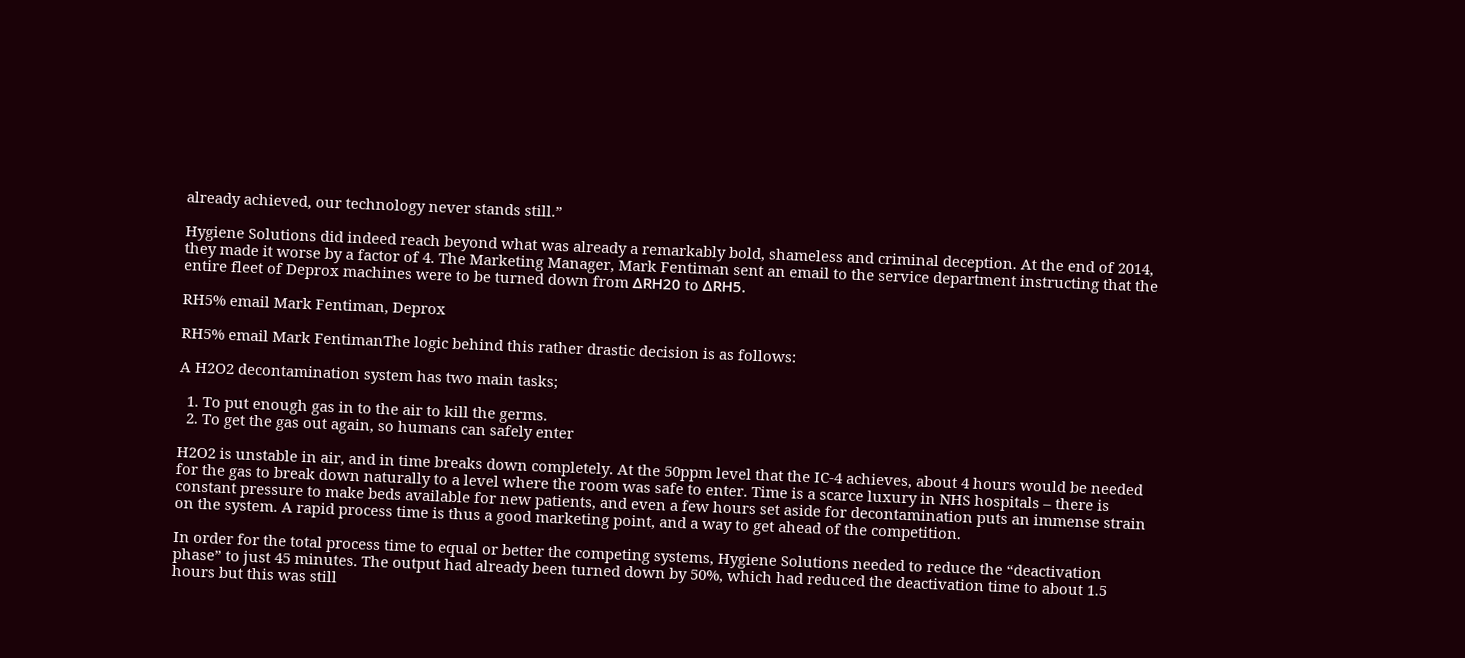already achieved, our technology never stands still.”

Hygiene Solutions did indeed reach beyond what was already a remarkably bold, shameless and criminal deception. At the end of 2014, they made it worse by a factor of 4. The Marketing Manager, Mark Fentiman sent an email to the service department instructing that the entire fleet of Deprox machines were to be turned down from ΔRH20 to ΔRH5.

RH5% email Mark Fentiman, Deprox

RH5% email Mark FentimanThe logic behind this rather drastic decision is as follows:

A H2O2 decontamination system has two main tasks;

  1. To put enough gas in to the air to kill the germs.
  2. To get the gas out again, so humans can safely enter

H2O2 is unstable in air, and in time breaks down completely. At the 50ppm level that the IC-4 achieves, about 4 hours would be needed for the gas to break down naturally to a level where the room was safe to enter. Time is a scarce luxury in NHS hospitals – there is constant pressure to make beds available for new patients, and even a few hours set aside for decontamination puts an immense strain on the system. A rapid process time is thus a good marketing point, and a way to get ahead of the competition.

In order for the total process time to equal or better the competing systems, Hygiene Solutions needed to reduce the “deactivation phase” to just 45 minutes. The output had already been turned down by 50%, which had reduced the deactivation time to about 1.5 hours but this was still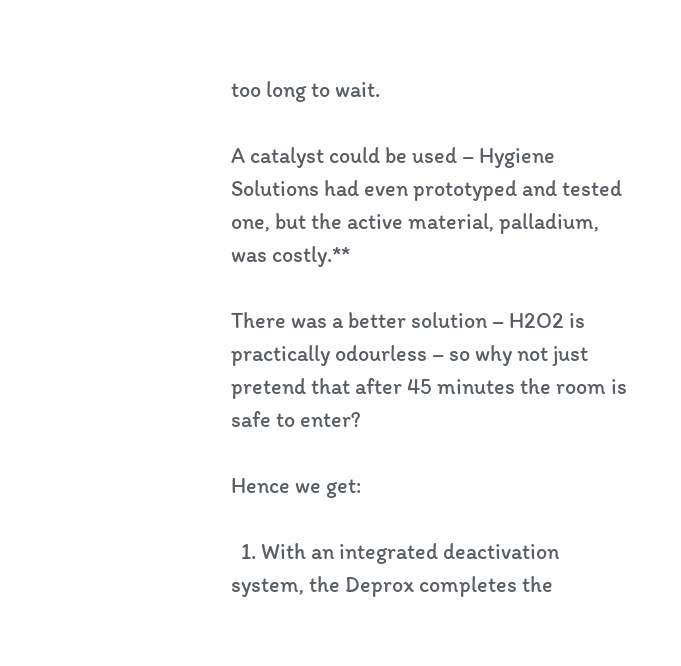too long to wait.

A catalyst could be used – Hygiene Solutions had even prototyped and tested one, but the active material, palladium, was costly.**

There was a better solution – H2O2 is practically odourless – so why not just pretend that after 45 minutes the room is safe to enter?

Hence we get:

  1. With an integrated deactivation system, the Deprox completes the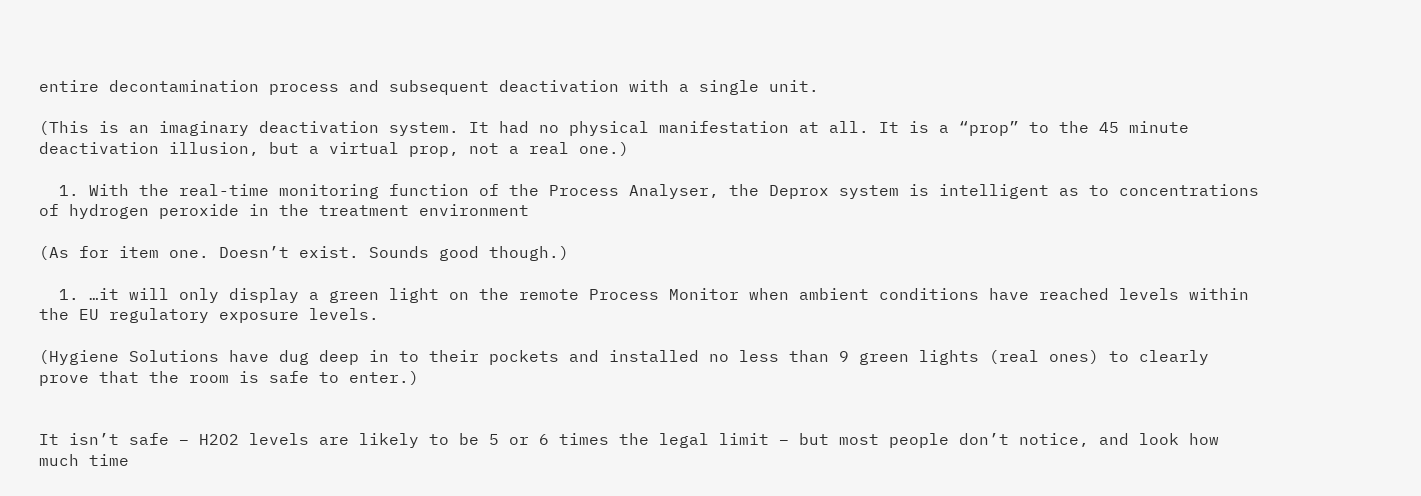entire decontamination process and subsequent deactivation with a single unit.

(This is an imaginary deactivation system. It had no physical manifestation at all. It is a “prop” to the 45 minute deactivation illusion, but a virtual prop, not a real one.)

  1. With the real-time monitoring function of the Process Analyser, the Deprox system is intelligent as to concentrations of hydrogen peroxide in the treatment environment

(As for item one. Doesn’t exist. Sounds good though.)

  1. …it will only display a green light on the remote Process Monitor when ambient conditions have reached levels within the EU regulatory exposure levels.

(Hygiene Solutions have dug deep in to their pockets and installed no less than 9 green lights (real ones) to clearly prove that the room is safe to enter.)


It isn’t safe – H2O2 levels are likely to be 5 or 6 times the legal limit – but most people don’t notice, and look how much time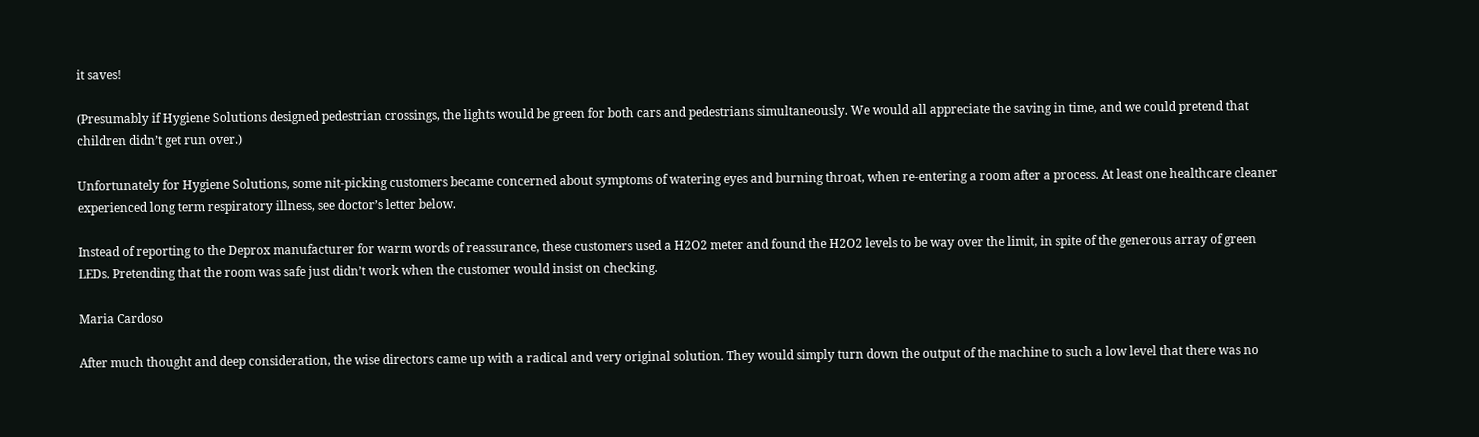it saves!

(Presumably if Hygiene Solutions designed pedestrian crossings, the lights would be green for both cars and pedestrians simultaneously. We would all appreciate the saving in time, and we could pretend that children didn’t get run over.)

Unfortunately for Hygiene Solutions, some nit-picking customers became concerned about symptoms of watering eyes and burning throat, when re-entering a room after a process. At least one healthcare cleaner experienced long term respiratory illness, see doctor’s letter below.

Instead of reporting to the Deprox manufacturer for warm words of reassurance, these customers used a H2O2 meter and found the H2O2 levels to be way over the limit, in spite of the generous array of green LEDs. Pretending that the room was safe just didn’t work when the customer would insist on checking.

Maria Cardoso

After much thought and deep consideration, the wise directors came up with a radical and very original solution. They would simply turn down the output of the machine to such a low level that there was no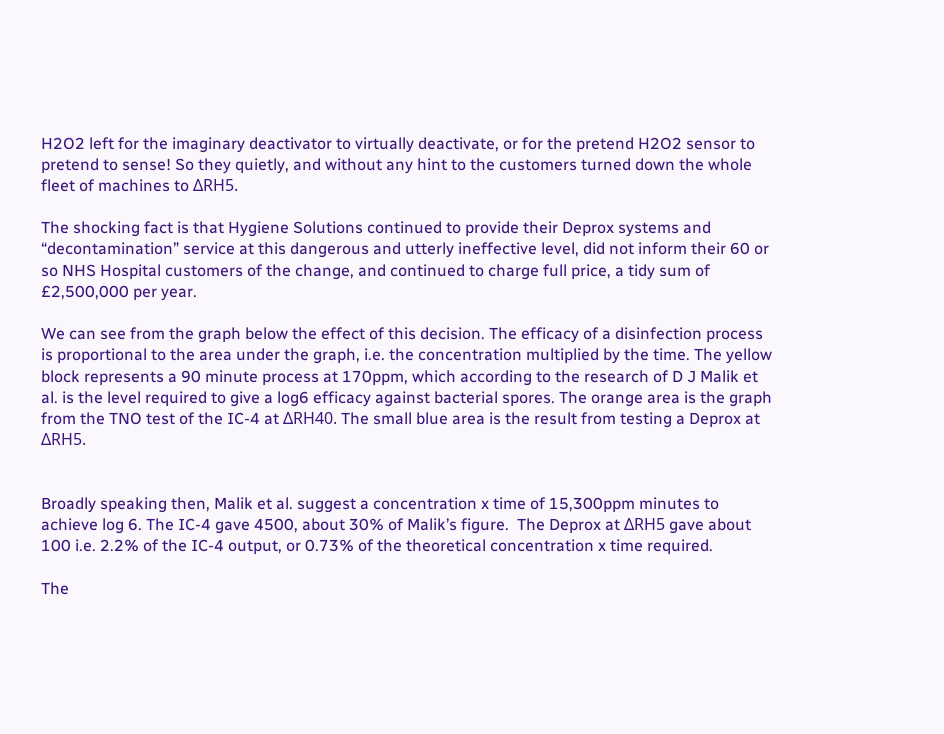H2O2 left for the imaginary deactivator to virtually deactivate, or for the pretend H2O2 sensor to pretend to sense! So they quietly, and without any hint to the customers turned down the whole fleet of machines to ΔRH5.

The shocking fact is that Hygiene Solutions continued to provide their Deprox systems and “decontamination” service at this dangerous and utterly ineffective level, did not inform their 60 or so NHS Hospital customers of the change, and continued to charge full price, a tidy sum of £2,500,000 per year.

We can see from the graph below the effect of this decision. The efficacy of a disinfection process is proportional to the area under the graph, i.e. the concentration multiplied by the time. The yellow block represents a 90 minute process at 170ppm, which according to the research of D J Malik et al. is the level required to give a log6 efficacy against bacterial spores. The orange area is the graph from the TNO test of the IC-4 at ΔRH40. The small blue area is the result from testing a Deprox at ΔRH5.


Broadly speaking then, Malik et al. suggest a concentration x time of 15,300ppm minutes to achieve log 6. The IC-4 gave 4500, about 30% of Malik’s figure.  The Deprox at ΔRH5 gave about 100 i.e. 2.2% of the IC-4 output, or 0.73% of the theoretical concentration x time required.

The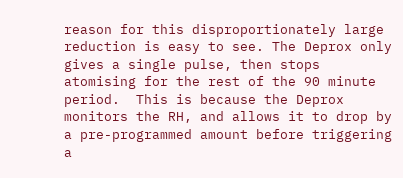reason for this disproportionately large reduction is easy to see. The Deprox only gives a single pulse, then stops atomising for the rest of the 90 minute period.  This is because the Deprox monitors the RH, and allows it to drop by a pre-programmed amount before triggering a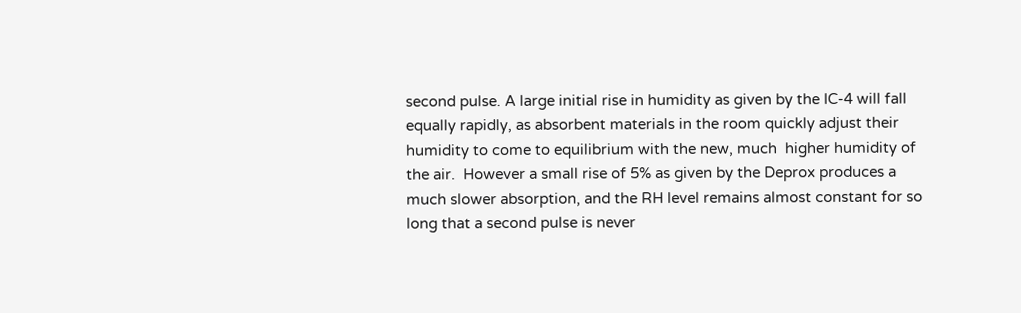second pulse. A large initial rise in humidity as given by the IC-4 will fall equally rapidly, as absorbent materials in the room quickly adjust their humidity to come to equilibrium with the new, much  higher humidity of the air.  However a small rise of 5% as given by the Deprox produces a much slower absorption, and the RH level remains almost constant for so long that a second pulse is never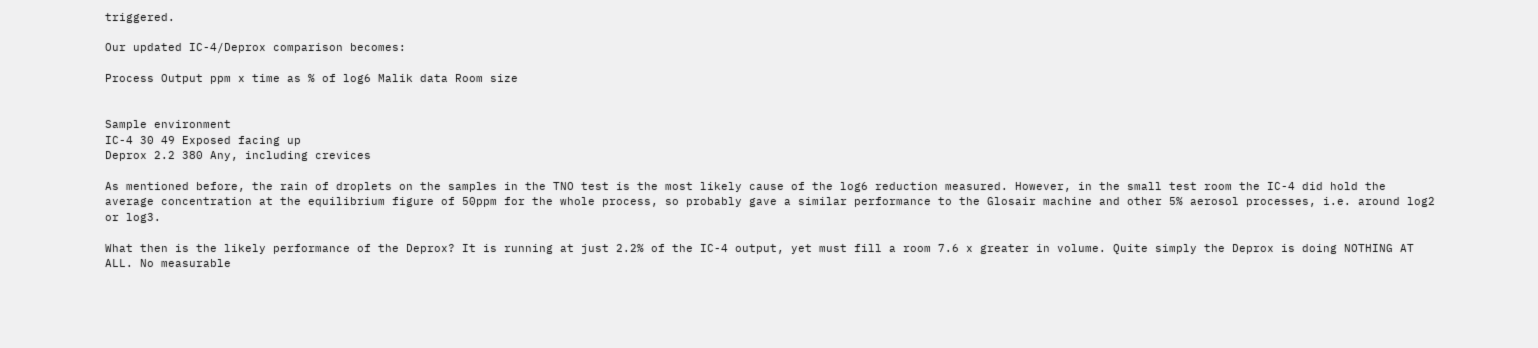triggered.

Our updated IC-4/Deprox comparison becomes:

Process Output ppm x time as % of log6 Malik data Room size


Sample environment
IC-4 30 49 Exposed facing up
Deprox 2.2 380 Any, including crevices

As mentioned before, the rain of droplets on the samples in the TNO test is the most likely cause of the log6 reduction measured. However, in the small test room the IC-4 did hold the average concentration at the equilibrium figure of 50ppm for the whole process, so probably gave a similar performance to the Glosair machine and other 5% aerosol processes, i.e. around log2 or log3.

What then is the likely performance of the Deprox? It is running at just 2.2% of the IC-4 output, yet must fill a room 7.6 x greater in volume. Quite simply the Deprox is doing NOTHING AT ALL. No measurable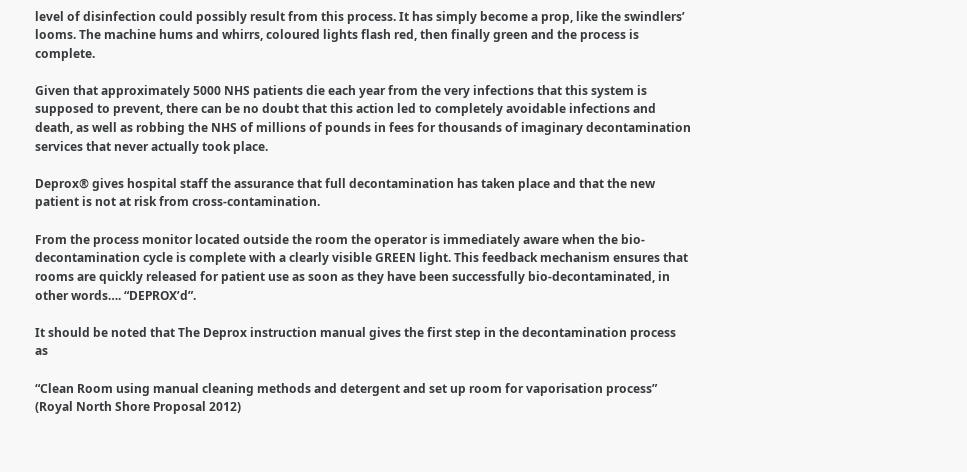level of disinfection could possibly result from this process. It has simply become a prop, like the swindlers’ looms. The machine hums and whirrs, coloured lights flash red, then finally green and the process is complete.

Given that approximately 5000 NHS patients die each year from the very infections that this system is supposed to prevent, there can be no doubt that this action led to completely avoidable infections and death, as well as robbing the NHS of millions of pounds in fees for thousands of imaginary decontamination services that never actually took place.

Deprox® gives hospital staff the assurance that full decontamination has taken place and that the new patient is not at risk from cross-contamination.

From the process monitor located outside the room the operator is immediately aware when the bio-decontamination cycle is complete with a clearly visible GREEN light. This feedback mechanism ensures that rooms are quickly released for patient use as soon as they have been successfully bio-decontaminated, in other words…. “DEPROX’d”.

It should be noted that The Deprox instruction manual gives the first step in the decontamination process as

“Clean Room using manual cleaning methods and detergent and set up room for vaporisation process” (Royal North Shore Proposal 2012)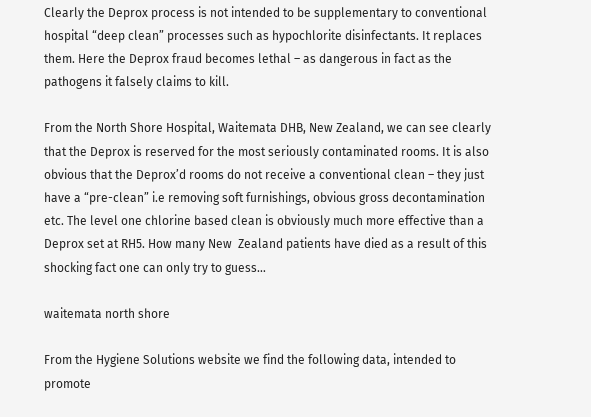Clearly the Deprox process is not intended to be supplementary to conventional hospital “deep clean” processes such as hypochlorite disinfectants. It replaces them. Here the Deprox fraud becomes lethal – as dangerous in fact as the pathogens it falsely claims to kill.

From the North Shore Hospital, Waitemata DHB, New Zealand, we can see clearly that the Deprox is reserved for the most seriously contaminated rooms. It is also obvious that the Deprox’d rooms do not receive a conventional clean – they just have a “pre-clean” i.e removing soft furnishings, obvious gross decontamination etc. The level one chlorine based clean is obviously much more effective than a Deprox set at RH5. How many New  Zealand patients have died as a result of this shocking fact one can only try to guess…

waitemata north shore

From the Hygiene Solutions website we find the following data, intended to promote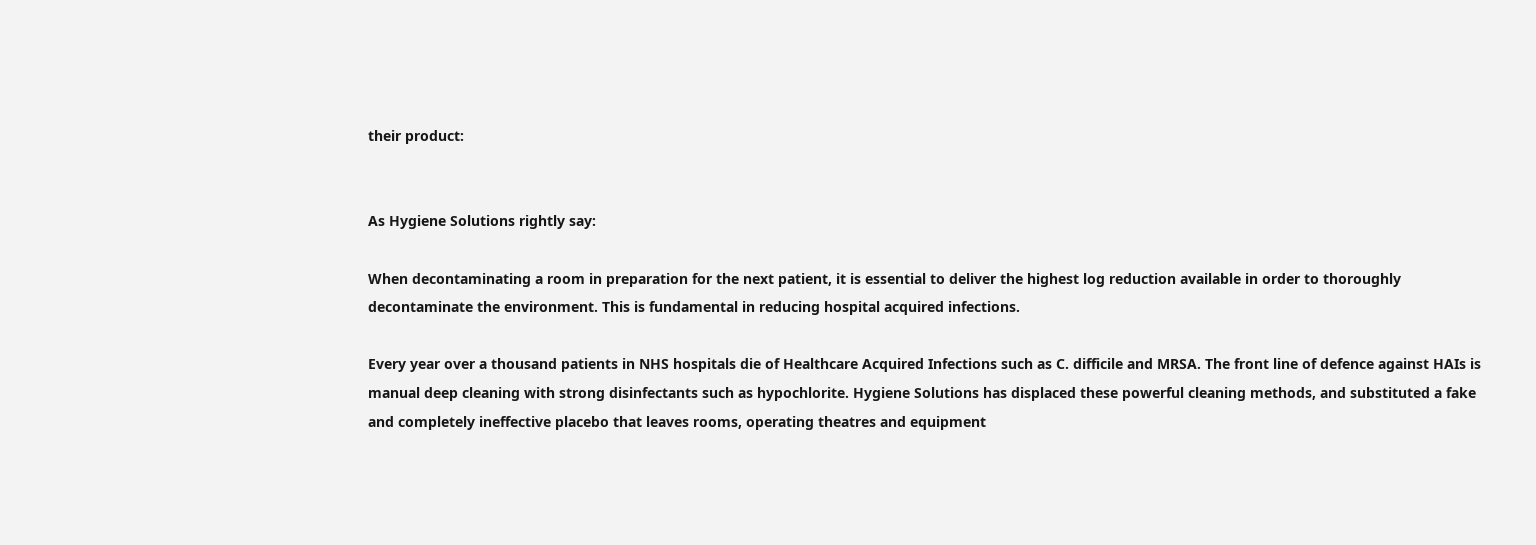their product:


As Hygiene Solutions rightly say:

When decontaminating a room in preparation for the next patient, it is essential to deliver the highest log reduction available in order to thoroughly decontaminate the environment. This is fundamental in reducing hospital acquired infections.

Every year over a thousand patients in NHS hospitals die of Healthcare Acquired Infections such as C. difficile and MRSA. The front line of defence against HAIs is manual deep cleaning with strong disinfectants such as hypochlorite. Hygiene Solutions has displaced these powerful cleaning methods, and substituted a fake and completely ineffective placebo that leaves rooms, operating theatres and equipment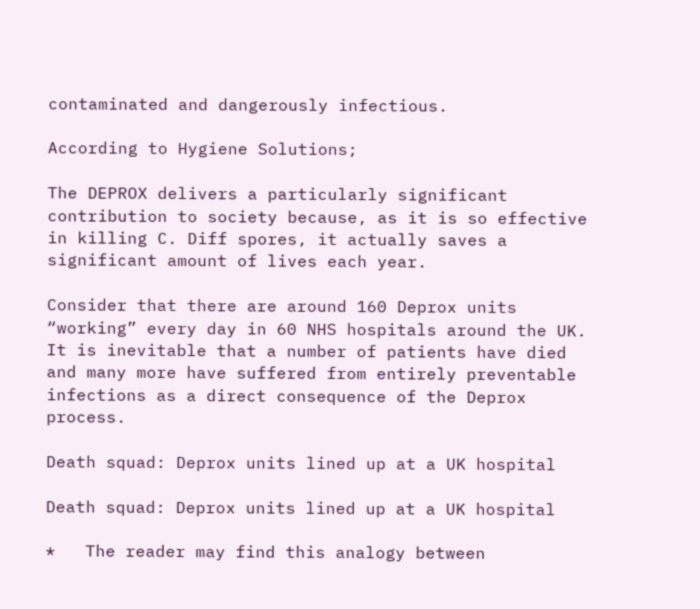contaminated and dangerously infectious.

According to Hygiene Solutions;

The DEPROX delivers a particularly significant contribution to society because, as it is so effective in killing C. Diff spores, it actually saves a significant amount of lives each year.

Consider that there are around 160 Deprox units “working” every day in 60 NHS hospitals around the UK. It is inevitable that a number of patients have died and many more have suffered from entirely preventable infections as a direct consequence of the Deprox process.

Death squad: Deprox units lined up at a UK hospital

Death squad: Deprox units lined up at a UK hospital

*   The reader may find this analogy between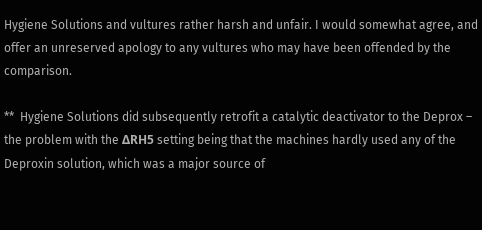Hygiene Solutions and vultures rather harsh and unfair. I would somewhat agree, and offer an unreserved apology to any vultures who may have been offended by the comparison.

**  Hygiene Solutions did subsequently retrofit a catalytic deactivator to the Deprox – the problem with the ΔRH5 setting being that the machines hardly used any of the Deproxin solution, which was a major source of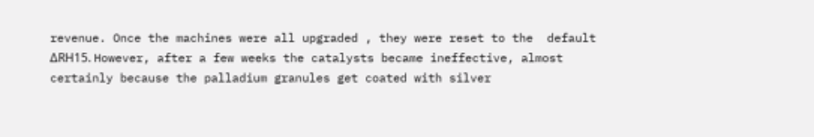revenue. Once the machines were all upgraded , they were reset to the  default ΔRH15. However, after a few weeks the catalysts became ineffective, almost certainly because the palladium granules get coated with silver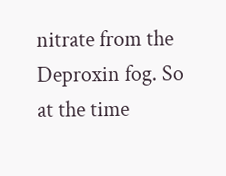nitrate from the Deproxin fog. So at the time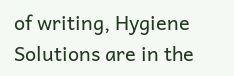of writing, Hygiene Solutions are in the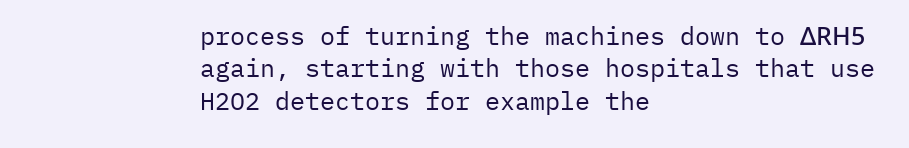process of turning the machines down to ΔRH5 again, starting with those hospitals that use H2O2 detectors for example the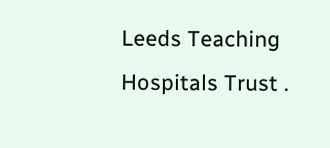Leeds Teaching Hospitals Trust .